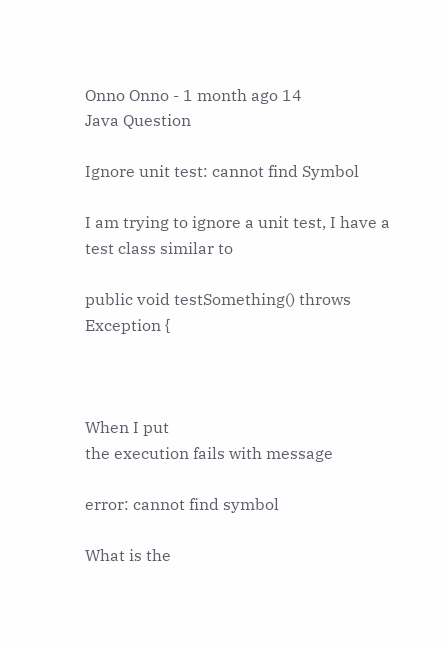Onno Onno - 1 month ago 14
Java Question

Ignore unit test: cannot find Symbol

I am trying to ignore a unit test, I have a test class similar to

public void testSomething() throws Exception {



When I put
the execution fails with message

error: cannot find symbol

What is the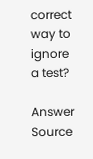correct way to ignore a test?

Answer Source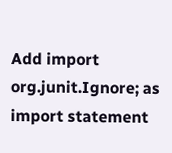Add import org.junit.Ignore; as import statement